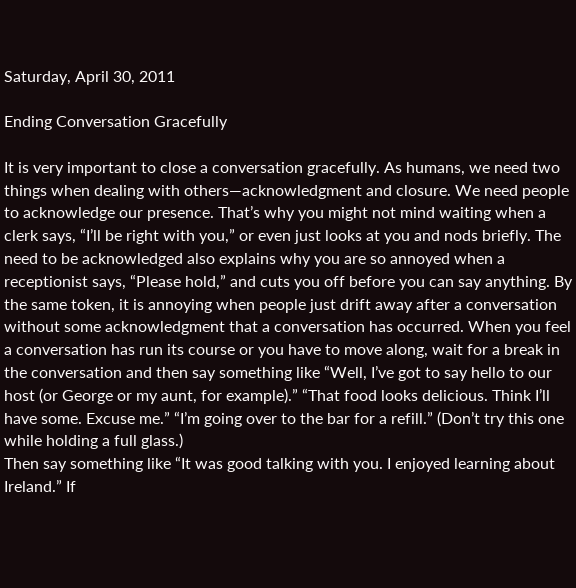Saturday, April 30, 2011

Ending Conversation Gracefully

It is very important to close a conversation gracefully. As humans, we need two things when dealing with others—acknowledgment and closure. We need people to acknowledge our presence. That’s why you might not mind waiting when a clerk says, “I’ll be right with you,” or even just looks at you and nods briefly. The need to be acknowledged also explains why you are so annoyed when a receptionist says, “Please hold,” and cuts you off before you can say anything. By the same token, it is annoying when people just drift away after a conversation without some acknowledgment that a conversation has occurred. When you feel a conversation has run its course or you have to move along, wait for a break in the conversation and then say something like “Well, I’ve got to say hello to our host (or George or my aunt, for example).” “That food looks delicious. Think I’ll have some. Excuse me.” “I’m going over to the bar for a refill.” (Don’t try this one while holding a full glass.)
Then say something like “It was good talking with you. I enjoyed learning about Ireland.” If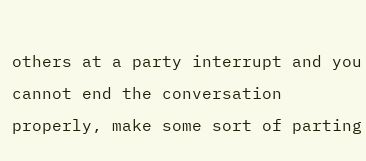others at a party interrupt and you cannot end the conversation properly, make some sort of parting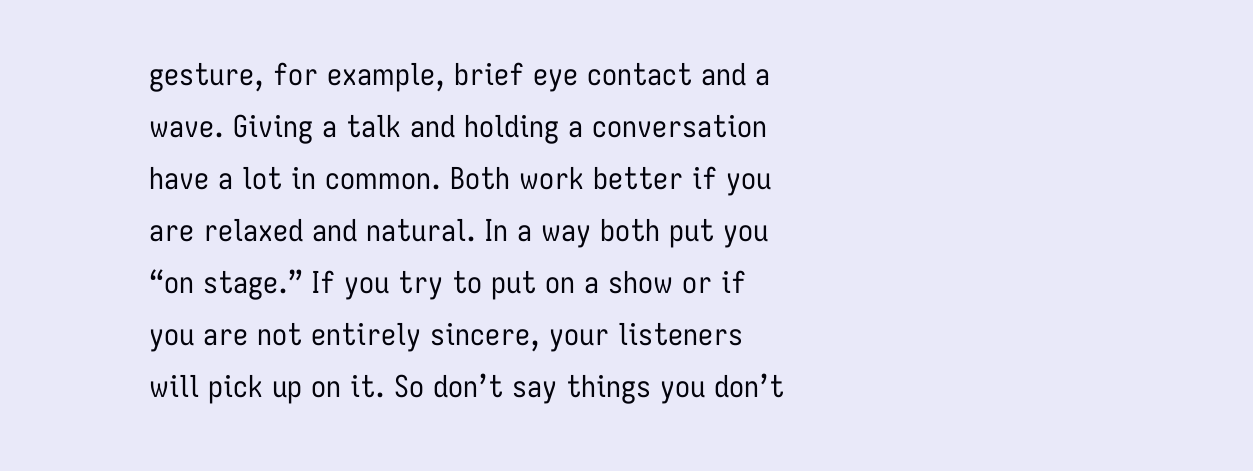gesture, for example, brief eye contact and a wave. Giving a talk and holding a conversation have a lot in common. Both work better if you are relaxed and natural. In a way both put you “on stage.” If you try to put on a show or if you are not entirely sincere, your listeners will pick up on it. So don’t say things you don’t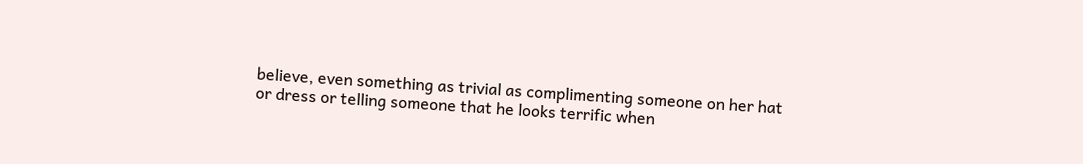believe, even something as trivial as complimenting someone on her hat or dress or telling someone that he looks terrific when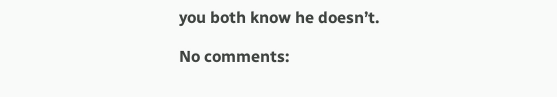you both know he doesn’t.

No comments: